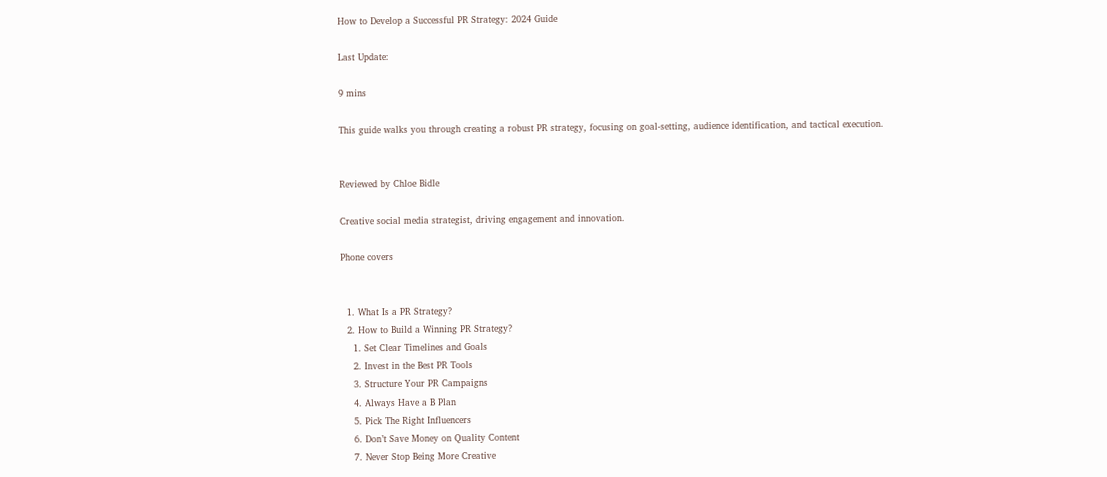How to Develop a Successful PR Strategy: 2024 Guide

Last Update:

9 mins

This guide walks you through creating a robust PR strategy, focusing on goal-setting, audience identification, and tactical execution.


Reviewed by Chloe Bidle

Creative social media strategist, driving engagement and innovation.

Phone covers


  1. What Is a PR Strategy?
  2. How to Build a Winning PR Strategy?
    1. Set Clear Timelines and Goals
    2. Invest in the Best PR Tools
    3. Structure Your PR Campaigns
    4. Always Have a B Plan
    5. Pick The Right Influencers
    6. Don’t Save Money on Quality Content
    7. Never Stop Being More Creative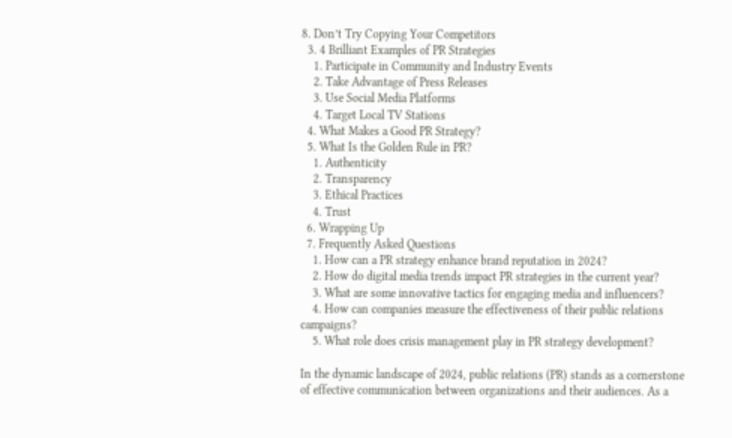8. Don’t Try Copying Your Competitors
  3. 4 Brilliant Examples of PR Strategies
    1. Participate in Community and Industry Events
    2. Take Advantage of Press Releases
    3. Use Social Media Platforms
    4. Target Local TV Stations
  4. What Makes a Good PR Strategy?
  5. What Is the Golden Rule in PR?
    1. Authenticity
    2. Transparency
    3. Ethical Practices
    4. Trust
  6. Wrapping Up
  7. Frequently Asked Questions
    1. How can a PR strategy enhance brand reputation in 2024?
    2. How do digital media trends impact PR strategies in the current year?
    3. What are some innovative tactics for engaging media and influencers?
    4. How can companies measure the effectiveness of their public relations campaigns?
    5. What role does crisis management play in PR strategy development?

In the dynamic landscape of 2024, public relations (PR) stands as a cornerstone of effective communication between organizations and their audiences. As a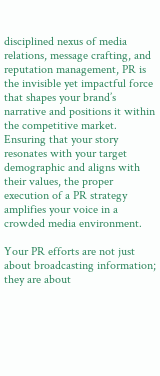disciplined nexus of media relations, message crafting, and reputation management, PR is the invisible yet impactful force that shapes your brand’s narrative and positions it within the competitive market. Ensuring that your story resonates with your target demographic and aligns with their values, the proper execution of a PR strategy amplifies your voice in a crowded media environment.

Your PR efforts are not just about broadcasting information; they are about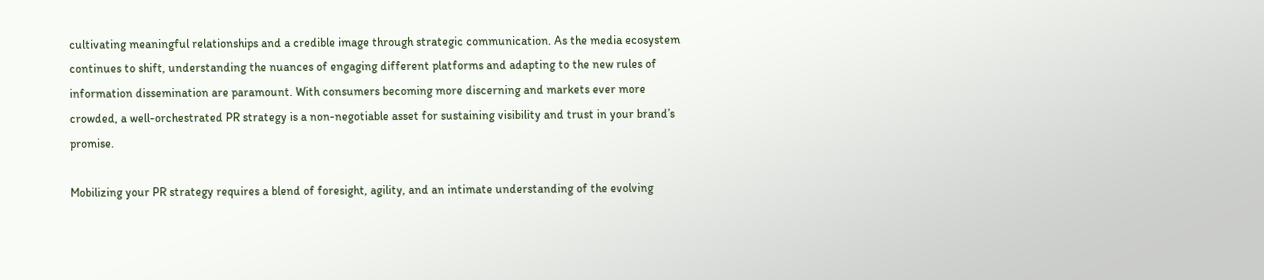cultivating meaningful relationships and a credible image through strategic communication. As the media ecosystem continues to shift, understanding the nuances of engaging different platforms and adapting to the new rules of information dissemination are paramount. With consumers becoming more discerning and markets ever more crowded, a well-orchestrated PR strategy is a non-negotiable asset for sustaining visibility and trust in your brand’s promise.

Mobilizing your PR strategy requires a blend of foresight, agility, and an intimate understanding of the evolving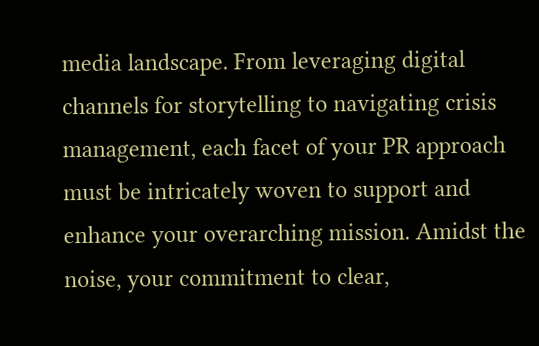media landscape. From leveraging digital channels for storytelling to navigating crisis management, each facet of your PR approach must be intricately woven to support and enhance your overarching mission. Amidst the noise, your commitment to clear,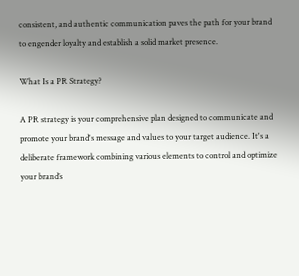consistent, and authentic communication paves the path for your brand to engender loyalty and establish a solid market presence.

What Is a PR Strategy?

A PR strategy is your comprehensive plan designed to communicate and promote your brand's message and values to your target audience. It's a deliberate framework combining various elements to control and optimize your brand’s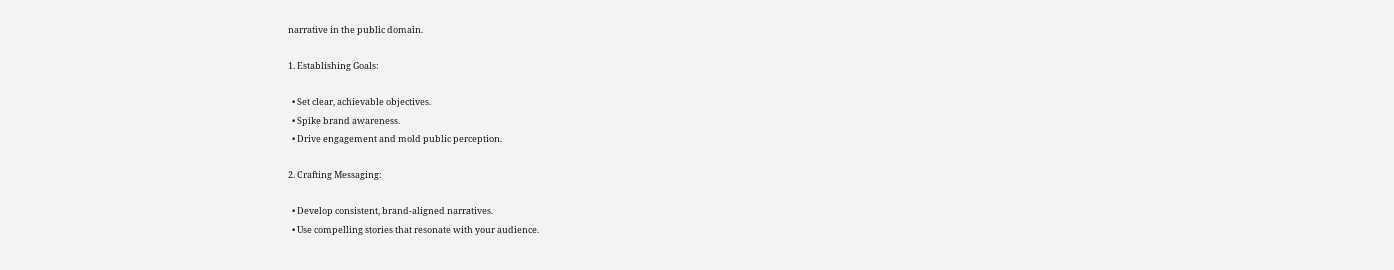narrative in the public domain.

1. Establishing Goals:

  • Set clear, achievable objectives.
  • Spike brand awareness.
  • Drive engagement and mold public perception.

2. Crafting Messaging:

  • Develop consistent, brand-aligned narratives.
  • Use compelling stories that resonate with your audience.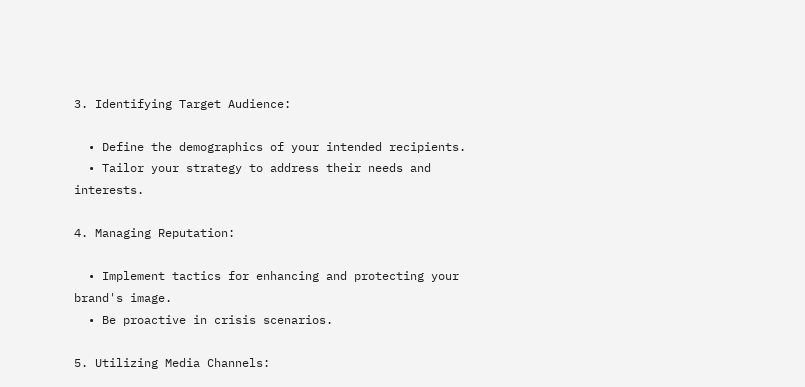3. Identifying Target Audience:

  • Define the demographics of your intended recipients.
  • Tailor your strategy to address their needs and interests.

4. Managing Reputation:

  • Implement tactics for enhancing and protecting your brand's image.
  • Be proactive in crisis scenarios.

5. Utilizing Media Channels: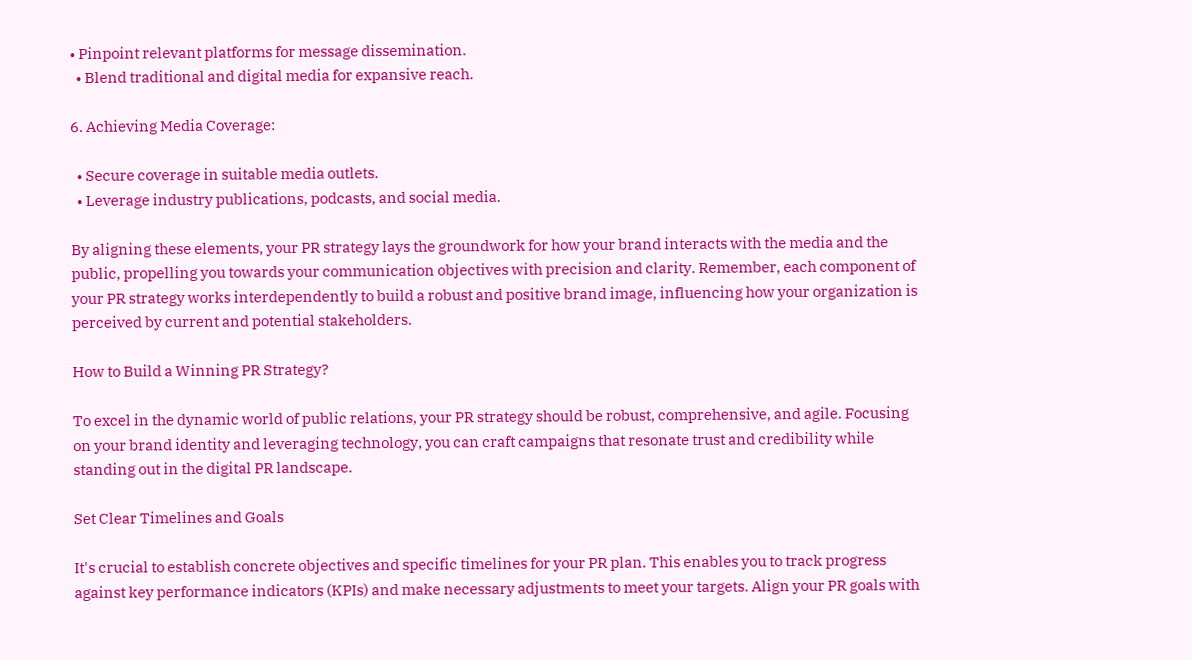• Pinpoint relevant platforms for message dissemination.
  • Blend traditional and digital media for expansive reach.

6. Achieving Media Coverage:

  • Secure coverage in suitable media outlets.
  • Leverage industry publications, podcasts, and social media.

By aligning these elements, your PR strategy lays the groundwork for how your brand interacts with the media and the public, propelling you towards your communication objectives with precision and clarity. Remember, each component of your PR strategy works interdependently to build a robust and positive brand image, influencing how your organization is perceived by current and potential stakeholders.

How to Build a Winning PR Strategy?

To excel in the dynamic world of public relations, your PR strategy should be robust, comprehensive, and agile. Focusing on your brand identity and leveraging technology, you can craft campaigns that resonate trust and credibility while standing out in the digital PR landscape.

Set Clear Timelines and Goals

It's crucial to establish concrete objectives and specific timelines for your PR plan. This enables you to track progress against key performance indicators (KPIs) and make necessary adjustments to meet your targets. Align your PR goals with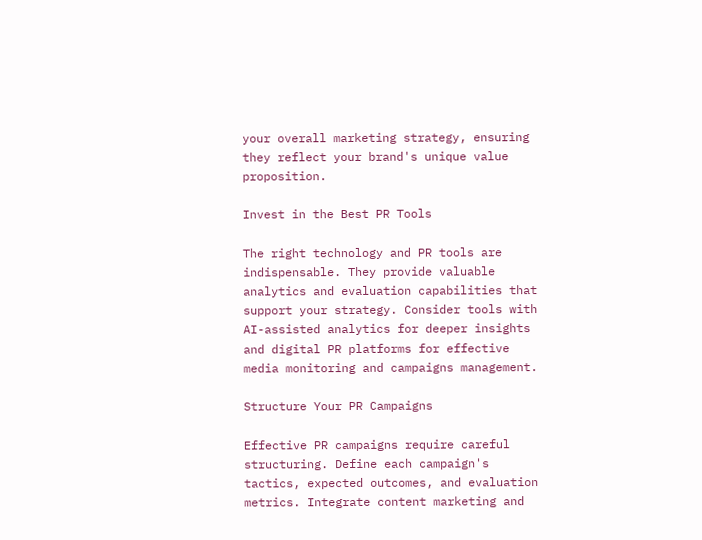your overall marketing strategy, ensuring they reflect your brand's unique value proposition.

Invest in the Best PR Tools

The right technology and PR tools are indispensable. They provide valuable analytics and evaluation capabilities that support your strategy. Consider tools with AI-assisted analytics for deeper insights and digital PR platforms for effective media monitoring and campaigns management.

Structure Your PR Campaigns

Effective PR campaigns require careful structuring. Define each campaign's tactics, expected outcomes, and evaluation metrics. Integrate content marketing and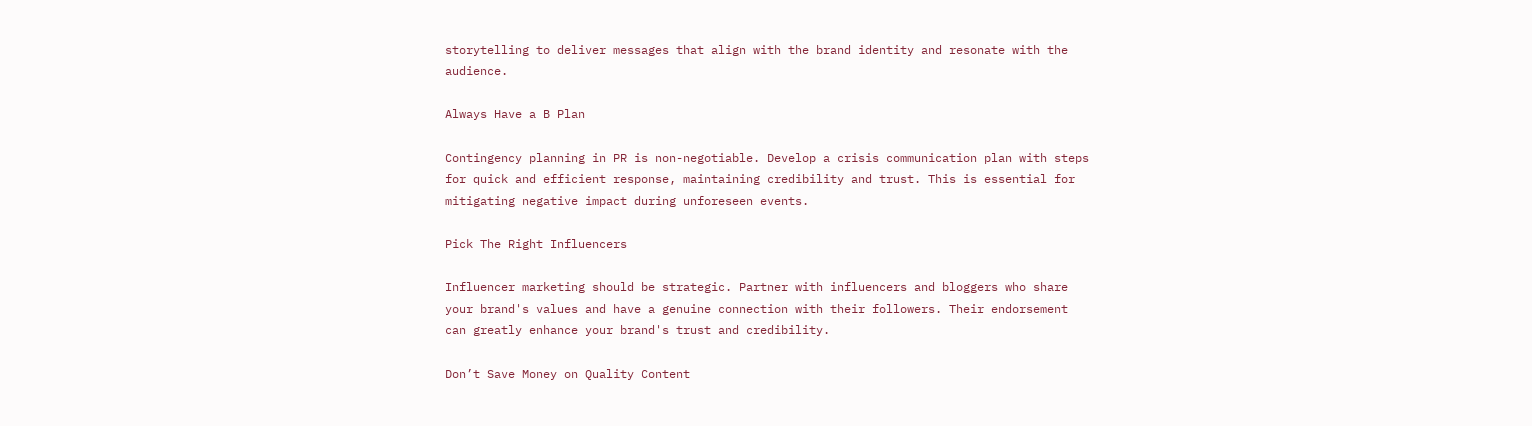storytelling to deliver messages that align with the brand identity and resonate with the audience.

Always Have a B Plan

Contingency planning in PR is non-negotiable. Develop a crisis communication plan with steps for quick and efficient response, maintaining credibility and trust. This is essential for mitigating negative impact during unforeseen events.

Pick The Right Influencers

Influencer marketing should be strategic. Partner with influencers and bloggers who share your brand's values and have a genuine connection with their followers. Their endorsement can greatly enhance your brand's trust and credibility.

Don’t Save Money on Quality Content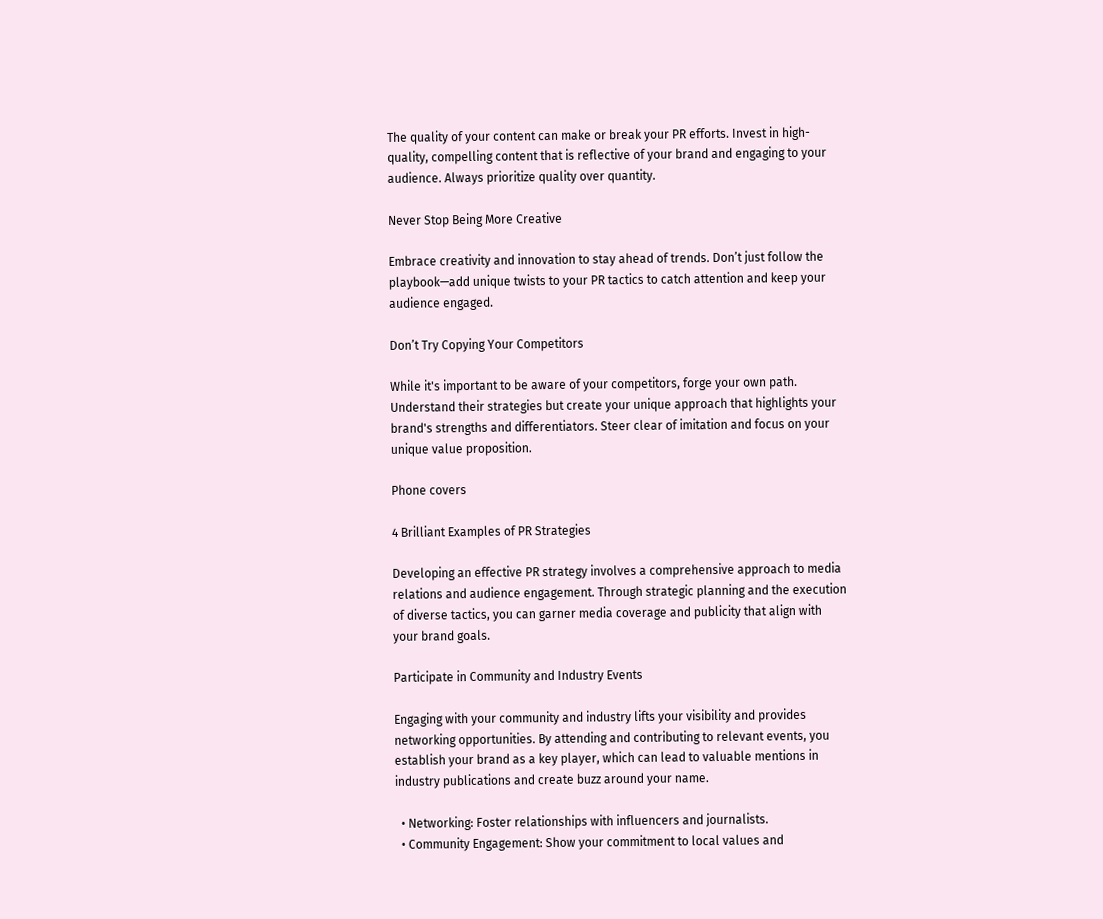The quality of your content can make or break your PR efforts. Invest in high-quality, compelling content that is reflective of your brand and engaging to your audience. Always prioritize quality over quantity.

Never Stop Being More Creative

Embrace creativity and innovation to stay ahead of trends. Don’t just follow the playbook—add unique twists to your PR tactics to catch attention and keep your audience engaged.

Don’t Try Copying Your Competitors

While it's important to be aware of your competitors, forge your own path. Understand their strategies but create your unique approach that highlights your brand's strengths and differentiators. Steer clear of imitation and focus on your unique value proposition.

Phone covers

4 Brilliant Examples of PR Strategies

Developing an effective PR strategy involves a comprehensive approach to media relations and audience engagement. Through strategic planning and the execution of diverse tactics, you can garner media coverage and publicity that align with your brand goals.

Participate in Community and Industry Events

Engaging with your community and industry lifts your visibility and provides networking opportunities. By attending and contributing to relevant events, you establish your brand as a key player, which can lead to valuable mentions in industry publications and create buzz around your name.

  • Networking: Foster relationships with influencers and journalists.
  • Community Engagement: Show your commitment to local values and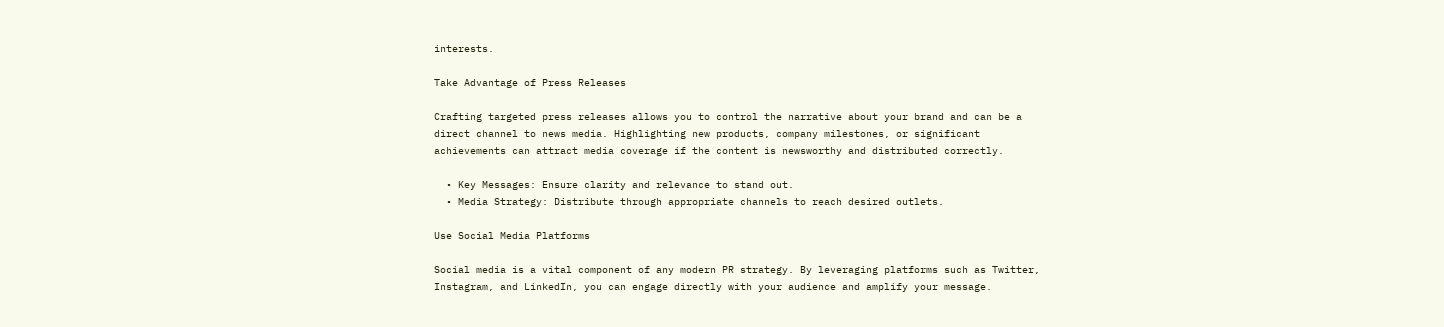interests.

Take Advantage of Press Releases

Crafting targeted press releases allows you to control the narrative about your brand and can be a direct channel to news media. Highlighting new products, company milestones, or significant achievements can attract media coverage if the content is newsworthy and distributed correctly.

  • Key Messages: Ensure clarity and relevance to stand out.
  • Media Strategy: Distribute through appropriate channels to reach desired outlets.

Use Social Media Platforms

Social media is a vital component of any modern PR strategy. By leveraging platforms such as Twitter, Instagram, and LinkedIn, you can engage directly with your audience and amplify your message.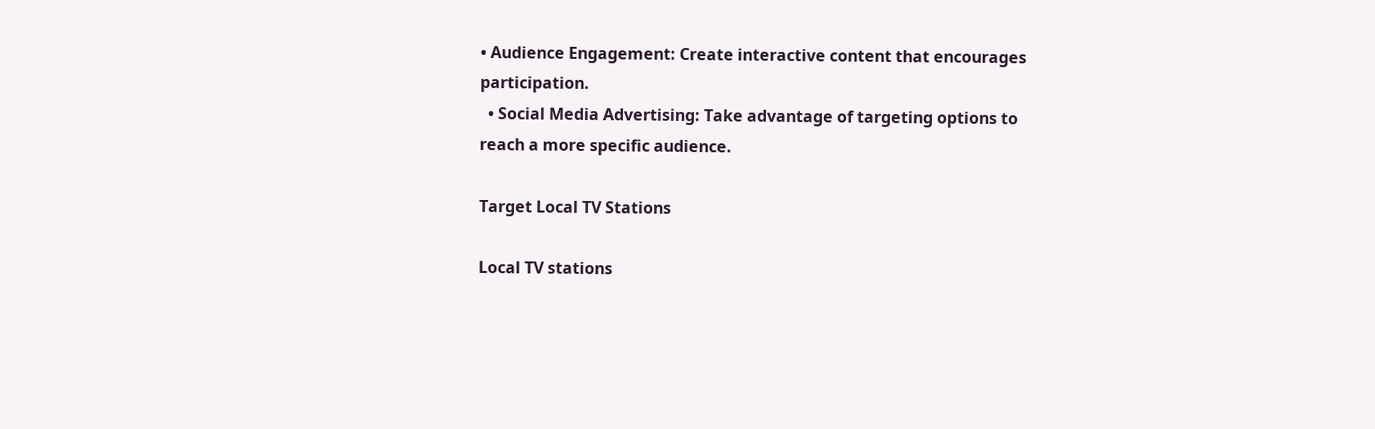• Audience Engagement: Create interactive content that encourages participation.
  • Social Media Advertising: Take advantage of targeting options to reach a more specific audience.

Target Local TV Stations

Local TV stations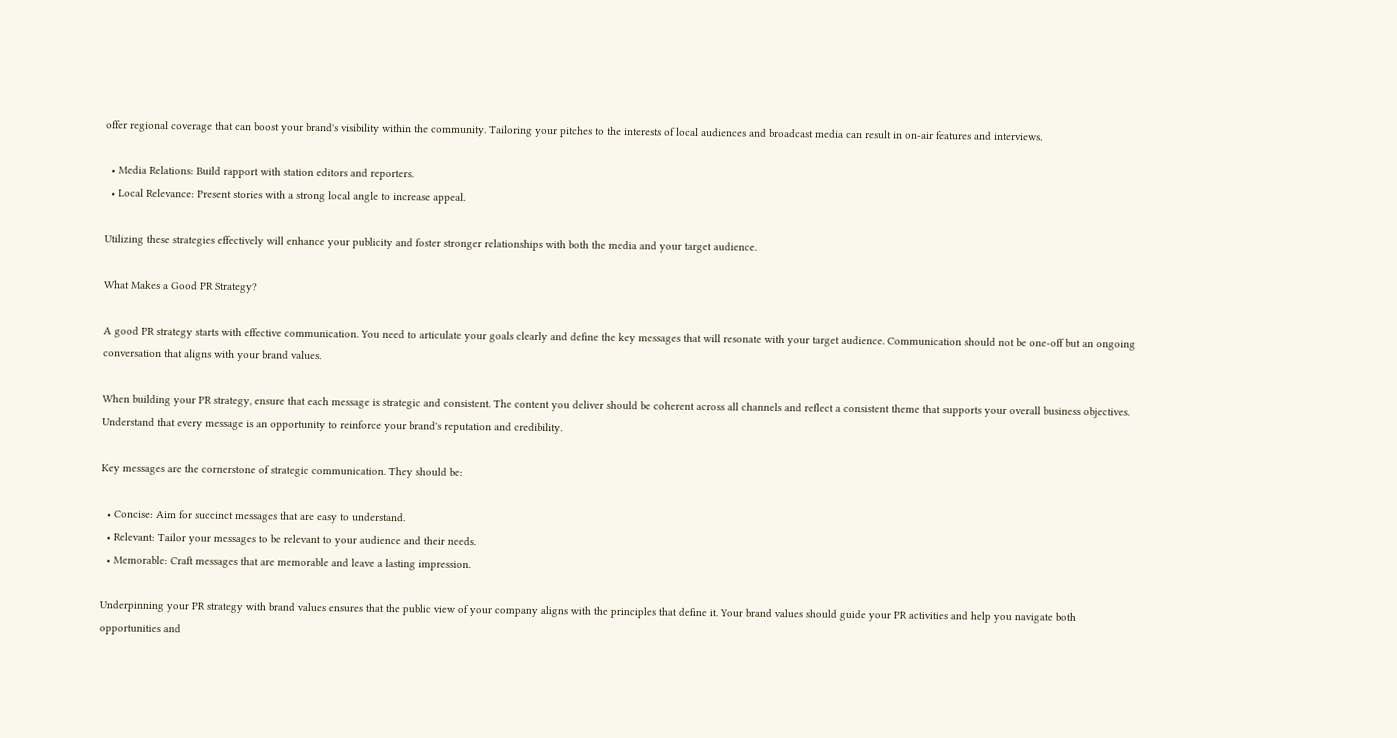offer regional coverage that can boost your brand's visibility within the community. Tailoring your pitches to the interests of local audiences and broadcast media can result in on-air features and interviews.

  • Media Relations: Build rapport with station editors and reporters.
  • Local Relevance: Present stories with a strong local angle to increase appeal.

Utilizing these strategies effectively will enhance your publicity and foster stronger relationships with both the media and your target audience.

What Makes a Good PR Strategy?

A good PR strategy starts with effective communication. You need to articulate your goals clearly and define the key messages that will resonate with your target audience. Communication should not be one-off but an ongoing conversation that aligns with your brand values.

When building your PR strategy, ensure that each message is strategic and consistent. The content you deliver should be coherent across all channels and reflect a consistent theme that supports your overall business objectives. Understand that every message is an opportunity to reinforce your brand's reputation and credibility.

Key messages are the cornerstone of strategic communication. They should be:

  • Concise: Aim for succinct messages that are easy to understand.
  • Relevant: Tailor your messages to be relevant to your audience and their needs.
  • Memorable: Craft messages that are memorable and leave a lasting impression.

Underpinning your PR strategy with brand values ensures that the public view of your company aligns with the principles that define it. Your brand values should guide your PR activities and help you navigate both opportunities and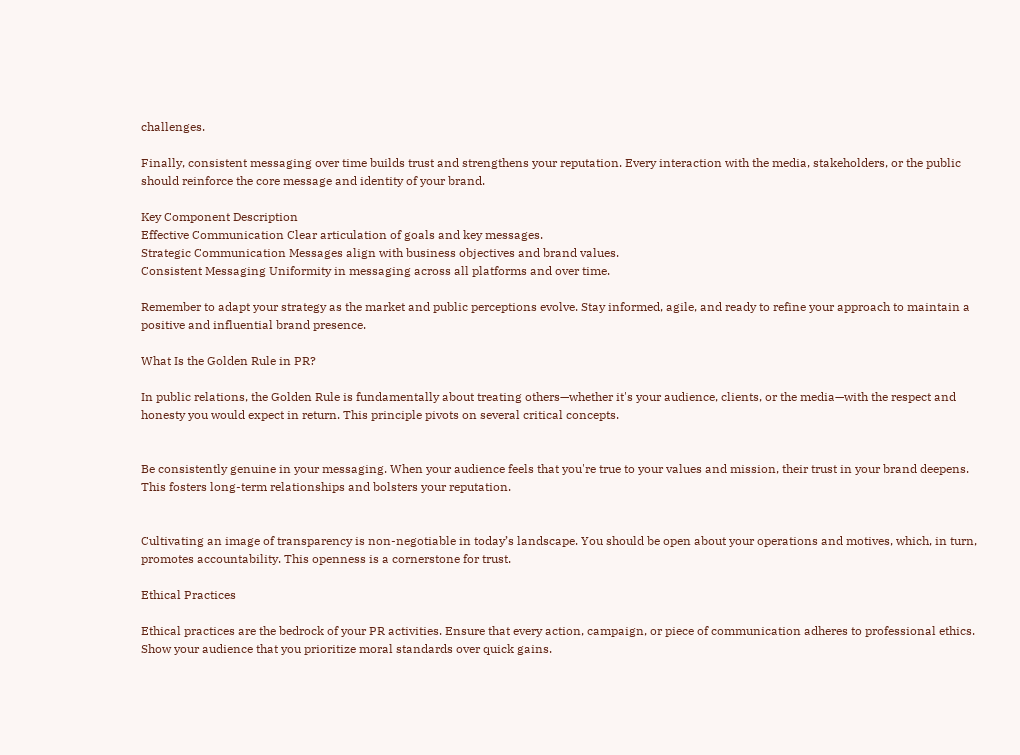challenges.

Finally, consistent messaging over time builds trust and strengthens your reputation. Every interaction with the media, stakeholders, or the public should reinforce the core message and identity of your brand.

Key Component Description
Effective Communication Clear articulation of goals and key messages.
Strategic Communication Messages align with business objectives and brand values.
Consistent Messaging Uniformity in messaging across all platforms and over time.

Remember to adapt your strategy as the market and public perceptions evolve. Stay informed, agile, and ready to refine your approach to maintain a positive and influential brand presence.

What Is the Golden Rule in PR?

In public relations, the Golden Rule is fundamentally about treating others—whether it's your audience, clients, or the media—with the respect and honesty you would expect in return. This principle pivots on several critical concepts.


Be consistently genuine in your messaging. When your audience feels that you're true to your values and mission, their trust in your brand deepens. This fosters long-term relationships and bolsters your reputation.


Cultivating an image of transparency is non-negotiable in today’s landscape. You should be open about your operations and motives, which, in turn, promotes accountability. This openness is a cornerstone for trust.

Ethical Practices

Ethical practices are the bedrock of your PR activities. Ensure that every action, campaign, or piece of communication adheres to professional ethics. Show your audience that you prioritize moral standards over quick gains.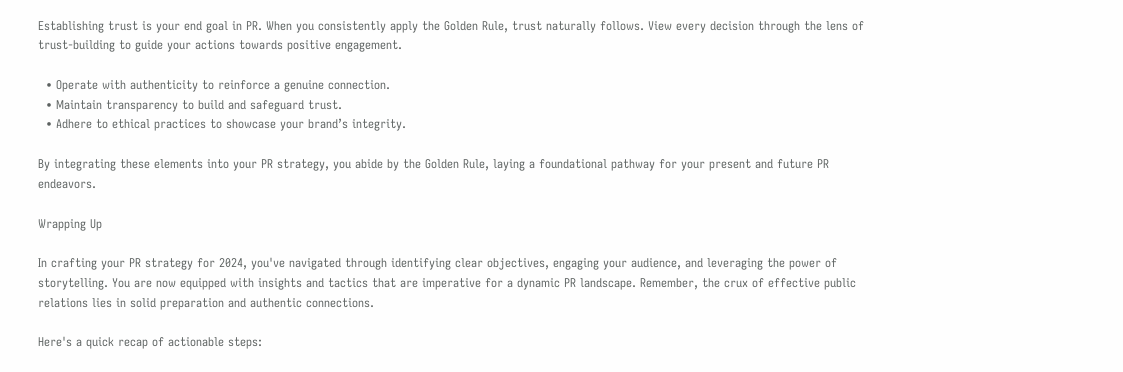Establishing trust is your end goal in PR. When you consistently apply the Golden Rule, trust naturally follows. View every decision through the lens of trust-building to guide your actions towards positive engagement.

  • Operate with authenticity to reinforce a genuine connection.
  • Maintain transparency to build and safeguard trust.
  • Adhere to ethical practices to showcase your brand’s integrity.

By integrating these elements into your PR strategy, you abide by the Golden Rule, laying a foundational pathway for your present and future PR endeavors.

Wrapping Up

In crafting your PR strategy for 2024, you've navigated through identifying clear objectives, engaging your audience, and leveraging the power of storytelling. You are now equipped with insights and tactics that are imperative for a dynamic PR landscape. Remember, the crux of effective public relations lies in solid preparation and authentic connections.

Here's a quick recap of actionable steps: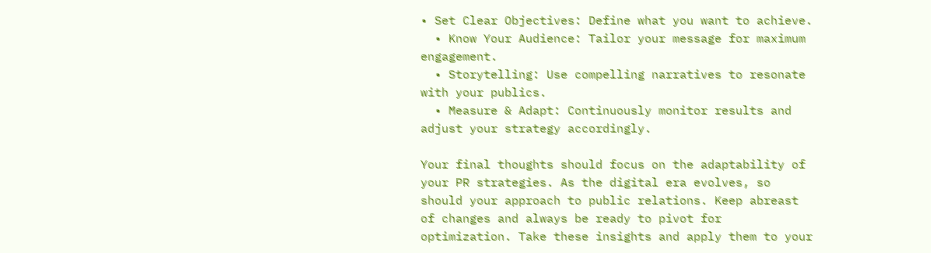• Set Clear Objectives: Define what you want to achieve.
  • Know Your Audience: Tailor your message for maximum engagement.
  • Storytelling: Use compelling narratives to resonate with your publics.
  • Measure & Adapt: Continuously monitor results and adjust your strategy accordingly.

Your final thoughts should focus on the adaptability of your PR strategies. As the digital era evolves, so should your approach to public relations. Keep abreast of changes and always be ready to pivot for optimization. Take these insights and apply them to your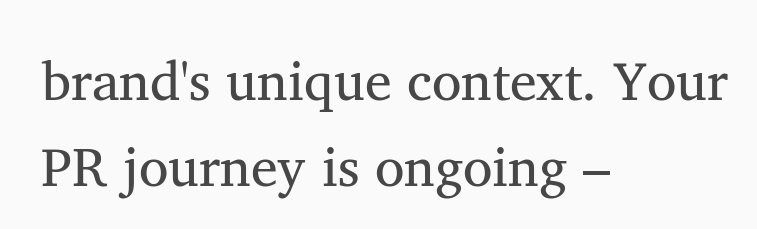brand's unique context. Your PR journey is ongoing –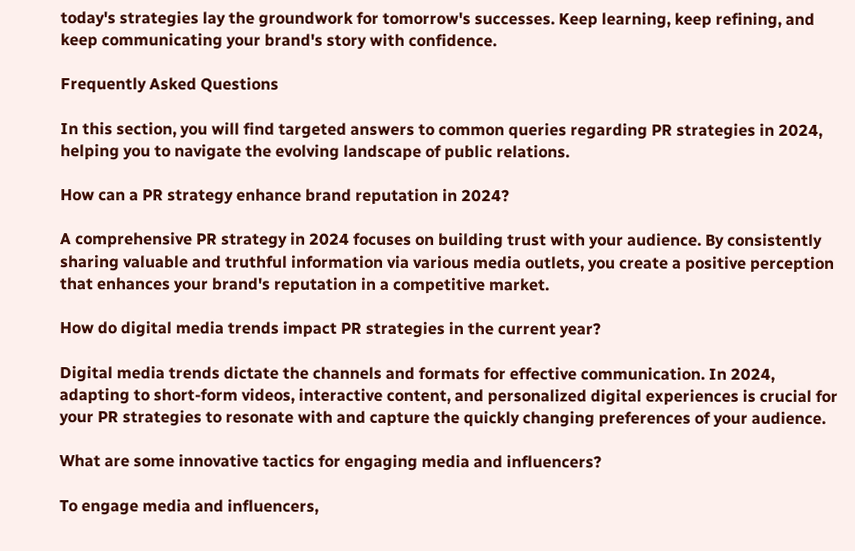today's strategies lay the groundwork for tomorrow's successes. Keep learning, keep refining, and keep communicating your brand's story with confidence.

Frequently Asked Questions

In this section, you will find targeted answers to common queries regarding PR strategies in 2024, helping you to navigate the evolving landscape of public relations.

How can a PR strategy enhance brand reputation in 2024?

A comprehensive PR strategy in 2024 focuses on building trust with your audience. By consistently sharing valuable and truthful information via various media outlets, you create a positive perception that enhances your brand's reputation in a competitive market.

How do digital media trends impact PR strategies in the current year?

Digital media trends dictate the channels and formats for effective communication. In 2024, adapting to short-form videos, interactive content, and personalized digital experiences is crucial for your PR strategies to resonate with and capture the quickly changing preferences of your audience.

What are some innovative tactics for engaging media and influencers?

To engage media and influencers,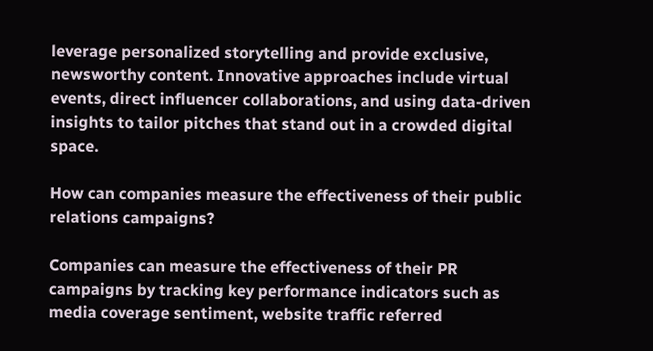leverage personalized storytelling and provide exclusive, newsworthy content. Innovative approaches include virtual events, direct influencer collaborations, and using data-driven insights to tailor pitches that stand out in a crowded digital space.

How can companies measure the effectiveness of their public relations campaigns?

Companies can measure the effectiveness of their PR campaigns by tracking key performance indicators such as media coverage sentiment, website traffic referred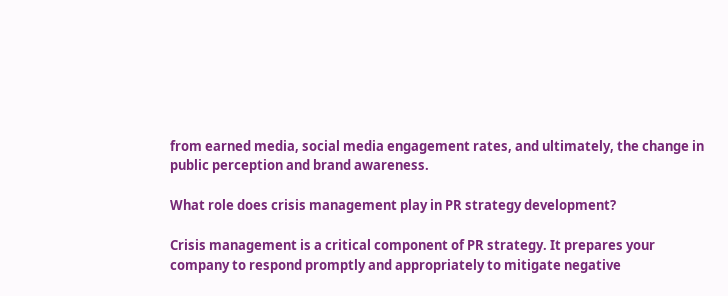from earned media, social media engagement rates, and ultimately, the change in public perception and brand awareness.

What role does crisis management play in PR strategy development?

Crisis management is a critical component of PR strategy. It prepares your company to respond promptly and appropriately to mitigate negative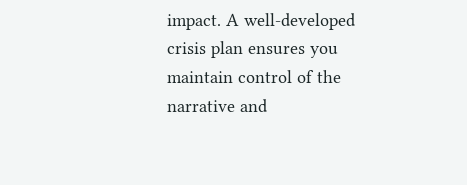impact. A well-developed crisis plan ensures you maintain control of the narrative and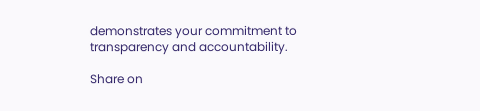demonstrates your commitment to transparency and accountability.

Share on